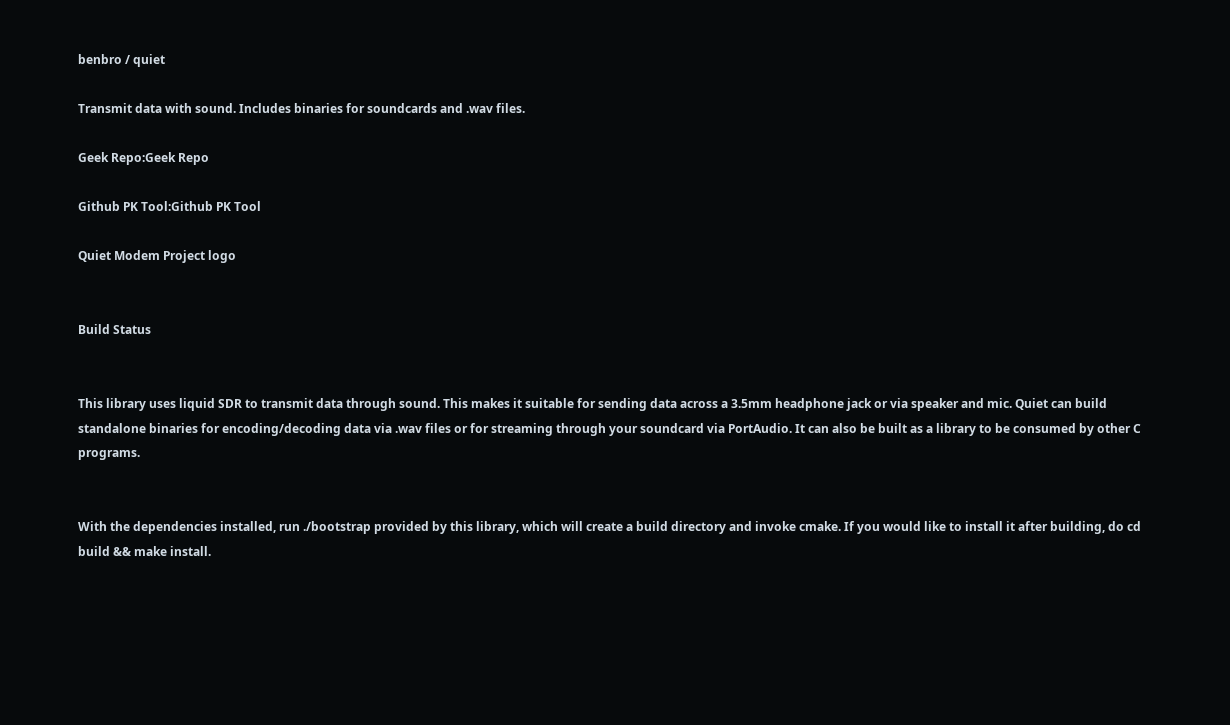benbro / quiet

Transmit data with sound. Includes binaries for soundcards and .wav files.

Geek Repo:Geek Repo

Github PK Tool:Github PK Tool

Quiet Modem Project logo


Build Status


This library uses liquid SDR to transmit data through sound. This makes it suitable for sending data across a 3.5mm headphone jack or via speaker and mic. Quiet can build standalone binaries for encoding/decoding data via .wav files or for streaming through your soundcard via PortAudio. It can also be built as a library to be consumed by other C programs.


With the dependencies installed, run ./bootstrap provided by this library, which will create a build directory and invoke cmake. If you would like to install it after building, do cd build && make install.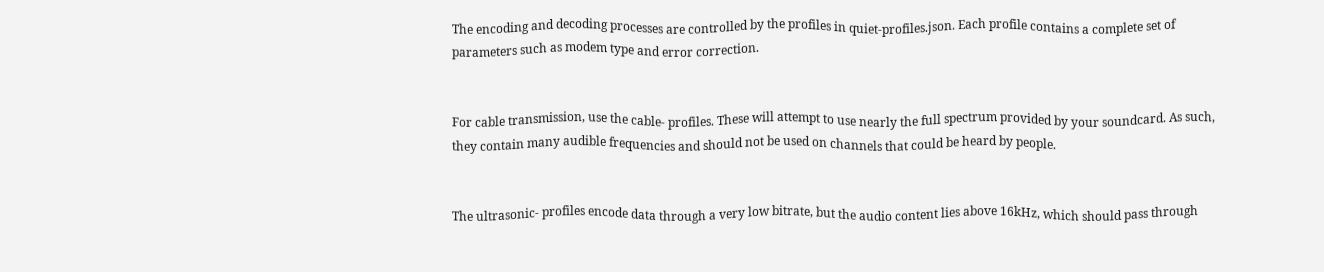The encoding and decoding processes are controlled by the profiles in quiet-profiles.json. Each profile contains a complete set of parameters such as modem type and error correction.


For cable transmission, use the cable- profiles. These will attempt to use nearly the full spectrum provided by your soundcard. As such, they contain many audible frequencies and should not be used on channels that could be heard by people.


The ultrasonic- profiles encode data through a very low bitrate, but the audio content lies above 16kHz, which should pass through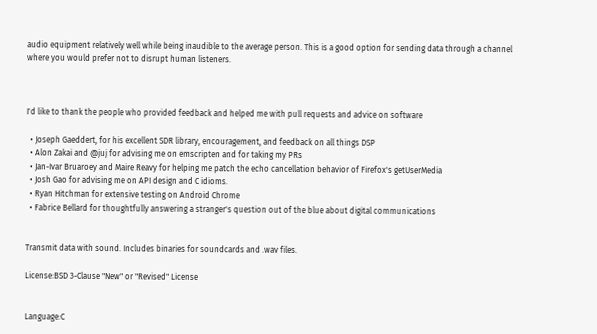audio equipment relatively well while being inaudible to the average person. This is a good option for sending data through a channel where you would prefer not to disrupt human listeners.



I'd like to thank the people who provided feedback and helped me with pull requests and advice on software

  • Joseph Gaeddert, for his excellent SDR library, encouragement, and feedback on all things DSP
  • Alon Zakai and @juj for advising me on emscripten and for taking my PRs
  • Jan-Ivar Bruaroey and Maire Reavy for helping me patch the echo cancellation behavior of Firefox's getUserMedia
  • Josh Gao for advising me on API design and C idioms.
  • Ryan Hitchman for extensive testing on Android Chrome
  • Fabrice Bellard for thoughtfully answering a stranger's question out of the blue about digital communications


Transmit data with sound. Includes binaries for soundcards and .wav files.

License:BSD 3-Clause "New" or "Revised" License


Language:C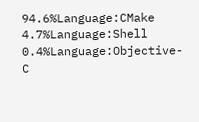94.6%Language:CMake 4.7%Language:Shell 0.4%Language:Objective-C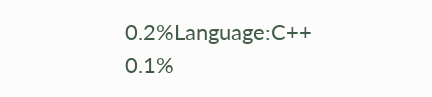0.2%Language:C++ 0.1%